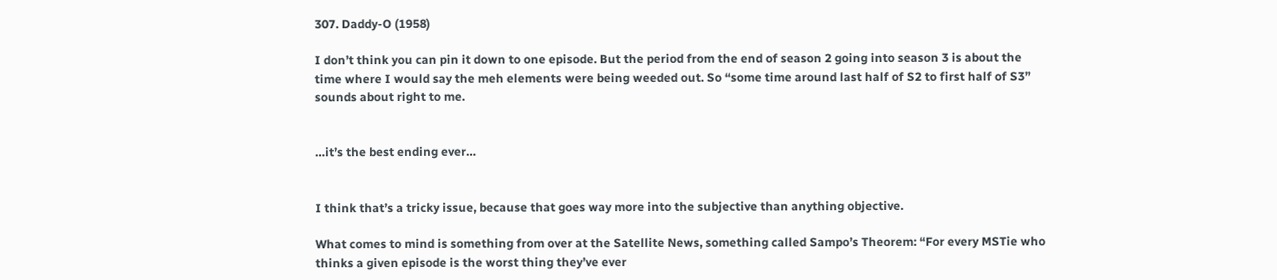307. Daddy-O (1958)

I don’t think you can pin it down to one episode. But the period from the end of season 2 going into season 3 is about the time where I would say the meh elements were being weeded out. So “some time around last half of S2 to first half of S3” sounds about right to me.


…it’s the best ending ever…


I think that’s a tricky issue, because that goes way more into the subjective than anything objective.

What comes to mind is something from over at the Satellite News, something called Sampo’s Theorem: “For every MSTie who thinks a given episode is the worst thing they’ve ever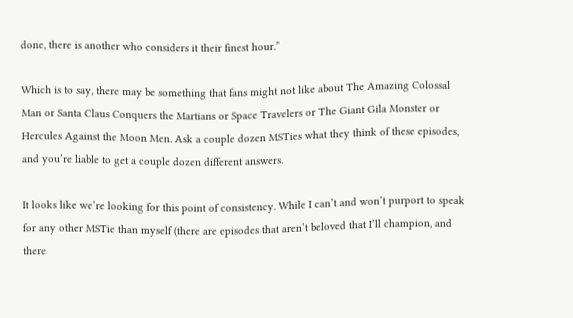done, there is another who considers it their finest hour.”

Which is to say, there may be something that fans might not like about The Amazing Colossal Man or Santa Claus Conquers the Martians or Space Travelers or The Giant Gila Monster or Hercules Against the Moon Men. Ask a couple dozen MSTies what they think of these episodes, and you’re liable to get a couple dozen different answers.

It looks like we’re looking for this point of consistency. While I can’t and won’t purport to speak for any other MSTie than myself (there are episodes that aren’t beloved that I’ll champion, and there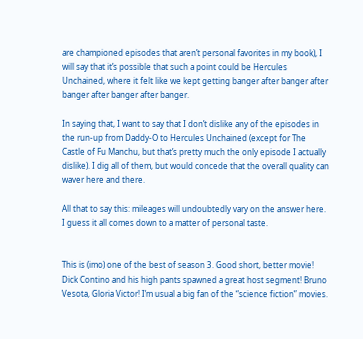are championed episodes that aren’t personal favorites in my book), I will say that it’s possible that such a point could be Hercules Unchained, where it felt like we kept getting banger after banger after banger after banger after banger.

In saying that, I want to say that I don’t dislike any of the episodes in the run-up from Daddy-O to Hercules Unchained (except for The Castle of Fu Manchu, but that’s pretty much the only episode I actually dislike). I dig all of them, but would concede that the overall quality can waver here and there.

All that to say this: mileages will undoubtedly vary on the answer here. I guess it all comes down to a matter of personal taste.


This is (imo) one of the best of season 3. Good short, better movie! Dick Contino and his high pants spawned a great host segment! Bruno Vesota, Gloria Victor! I’m usual a big fan of the “science fiction” movies.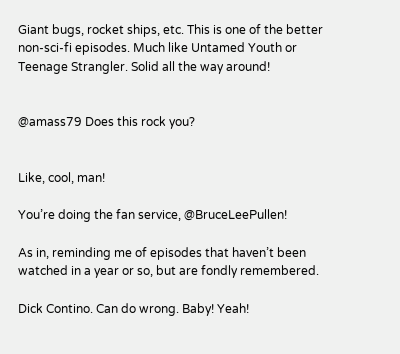Giant bugs, rocket ships, etc. This is one of the better non-sci-fi episodes. Much like Untamed Youth or Teenage Strangler. Solid all the way around!


@amass79 Does this rock you?


Like, cool, man!

You’re doing the fan service, @BruceLeePullen!

As in, reminding me of episodes that haven’t been watched in a year or so, but are fondly remembered.

Dick Contino. Can do wrong. Baby! Yeah!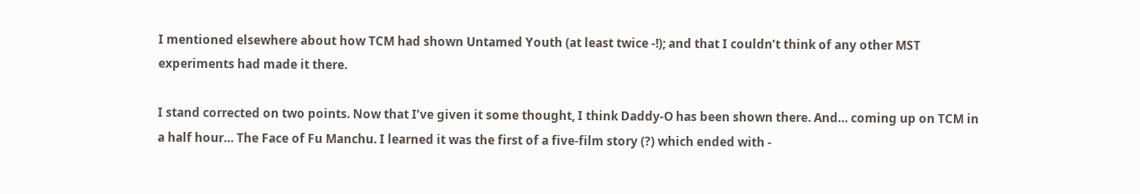I mentioned elsewhere about how TCM had shown Untamed Youth (at least twice -!); and that I couldn’t think of any other MST experiments had made it there.

I stand corrected on two points. Now that I’ve given it some thought, I think Daddy-O has been shown there. And… coming up on TCM in a half hour… The Face of Fu Manchu. I learned it was the first of a five-film story (?) which ended with -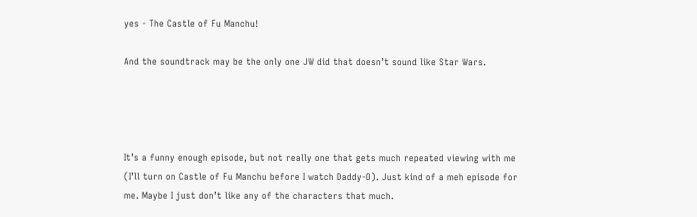yes - The Castle of Fu Manchu!

And the soundtrack may be the only one JW did that doesn’t sound like Star Wars.




It’s a funny enough episode, but not really one that gets much repeated viewing with me (I’ll turn on Castle of Fu Manchu before I watch Daddy-O). Just kind of a meh episode for me. Maybe I just don’t like any of the characters that much.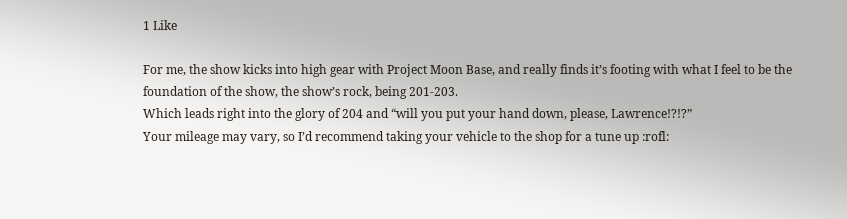1 Like

For me, the show kicks into high gear with Project Moon Base, and really finds it’s footing with what I feel to be the foundation of the show, the show’s rock, being 201-203.
Which leads right into the glory of 204 and “will you put your hand down, please, Lawrence!?!?”
Your mileage may vary, so I’d recommend taking your vehicle to the shop for a tune up :rofl: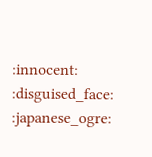:innocent: :disguised_face: :japanese_ogre: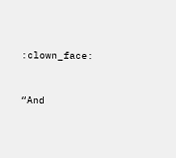:clown_face:


“And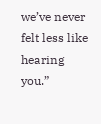we’ve never felt less like hearing you.”